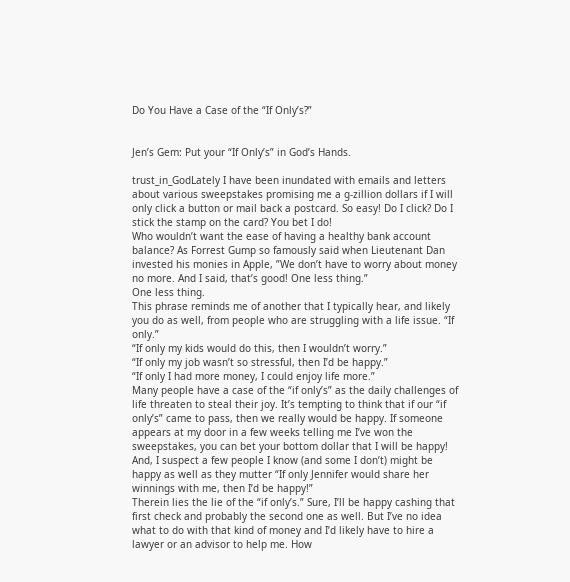Do You Have a Case of the “If Only’s?”


Jen’s Gem: Put your “If Only’s” in God’s Hands.

trust_in_GodLately I have been inundated with emails and letters about various sweepstakes promising me a g-zillion dollars if I will only click a button or mail back a postcard. So easy! Do I click? Do I stick the stamp on the card? You bet I do!
Who wouldn’t want the ease of having a healthy bank account balance? As Forrest Gump so famously said when Lieutenant Dan invested his monies in Apple, ”We don’t have to worry about money no more. And I said, that’s good! One less thing.”
One less thing.
This phrase reminds me of another that I typically hear, and likely you do as well, from people who are struggling with a life issue. “If only.”
“If only my kids would do this, then I wouldn’t worry.”
“If only my job wasn’t so stressful, then I’d be happy.”
“If only I had more money, I could enjoy life more.”
Many people have a case of the “if only’s” as the daily challenges of life threaten to steal their joy. It’s tempting to think that if our “if only’s” came to pass, then we really would be happy. If someone appears at my door in a few weeks telling me I’ve won the sweepstakes, you can bet your bottom dollar that I will be happy! And, I suspect a few people I know (and some I don’t) might be happy as well as they mutter “If only Jennifer would share her winnings with me, then I’d be happy!”
Therein lies the lie of the “if only’s.” Sure, I’ll be happy cashing that first check and probably the second one as well. But I’ve no idea what to do with that kind of money and I’d likely have to hire a lawyer or an advisor to help me. How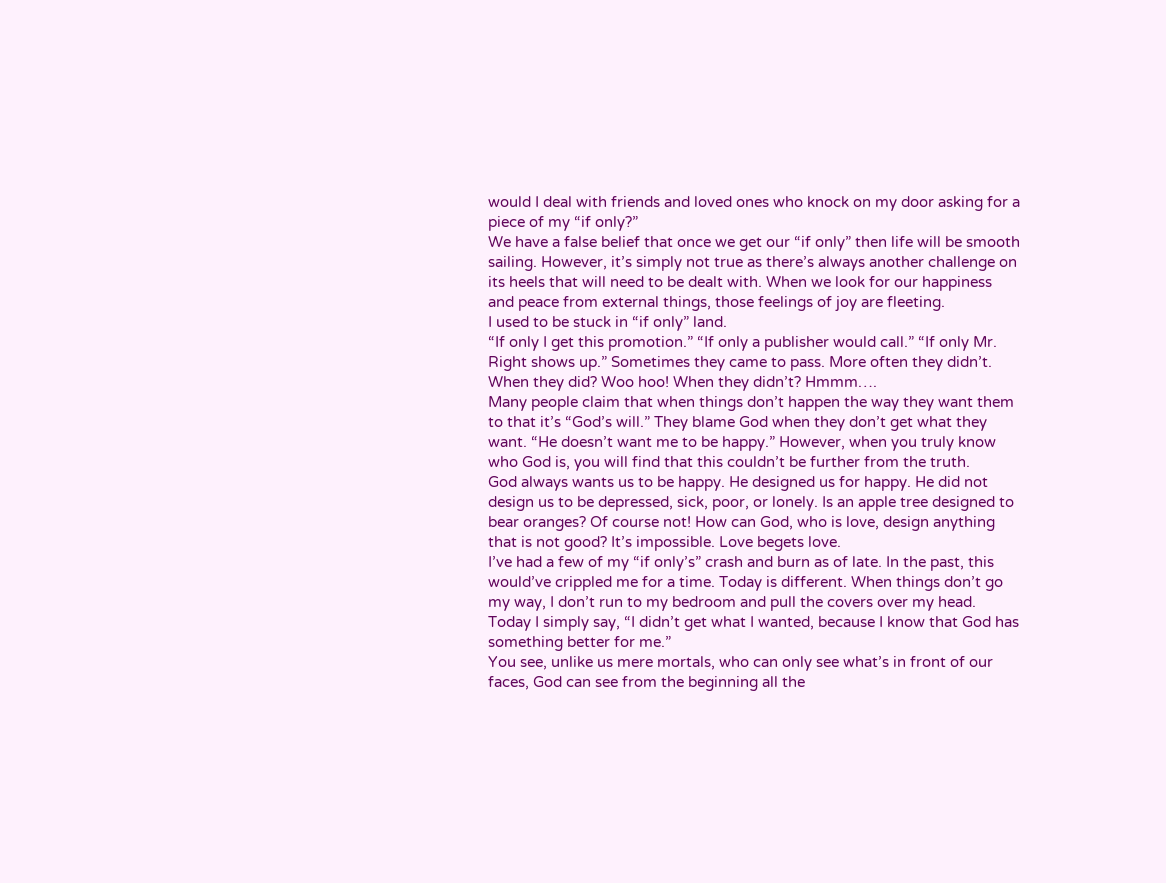would I deal with friends and loved ones who knock on my door asking for a piece of my “if only?”
We have a false belief that once we get our “if only” then life will be smooth sailing. However, it’s simply not true as there’s always another challenge on its heels that will need to be dealt with. When we look for our happiness and peace from external things, those feelings of joy are fleeting.
I used to be stuck in “if only” land.
“If only I get this promotion.” “If only a publisher would call.” “If only Mr. Right shows up.” Sometimes they came to pass. More often they didn’t. When they did? Woo hoo! When they didn’t? Hmmm….
Many people claim that when things don’t happen the way they want them to that it’s “God’s will.” They blame God when they don’t get what they want. “He doesn’t want me to be happy.” However, when you truly know who God is, you will find that this couldn’t be further from the truth.
God always wants us to be happy. He designed us for happy. He did not design us to be depressed, sick, poor, or lonely. Is an apple tree designed to bear oranges? Of course not! How can God, who is love, design anything that is not good? It’s impossible. Love begets love.
I’ve had a few of my “if only’s” crash and burn as of late. In the past, this would’ve crippled me for a time. Today is different. When things don’t go my way, I don’t run to my bedroom and pull the covers over my head. Today I simply say, “I didn’t get what I wanted, because I know that God has something better for me.”
You see, unlike us mere mortals, who can only see what’s in front of our faces, God can see from the beginning all the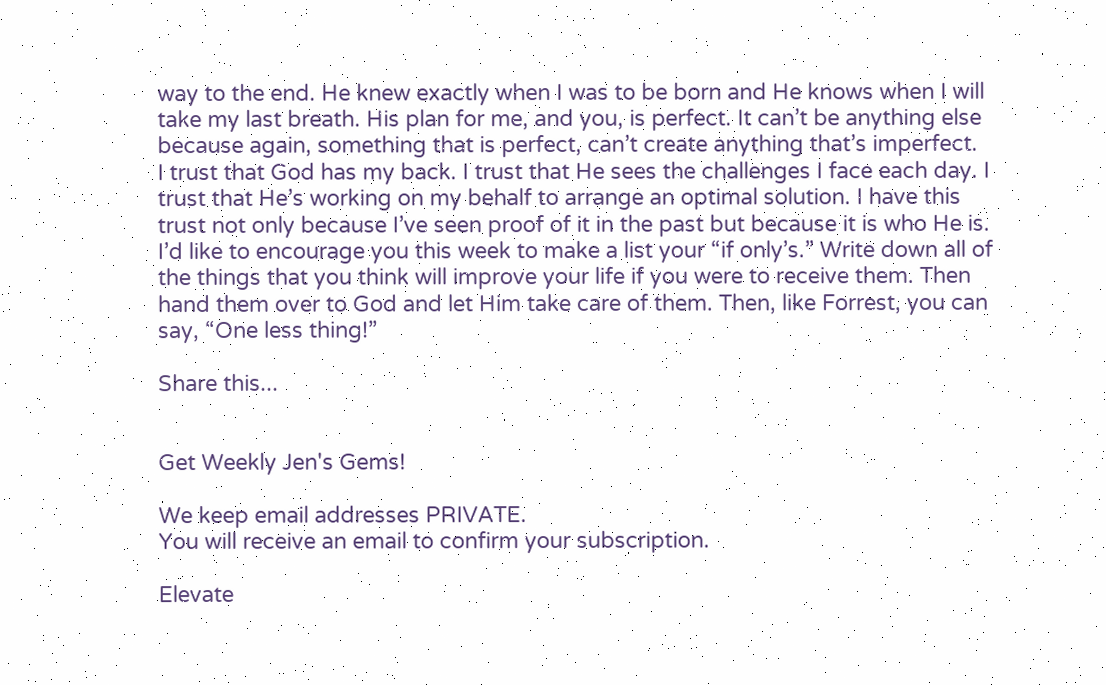way to the end. He knew exactly when I was to be born and He knows when I will take my last breath. His plan for me, and you, is perfect. It can’t be anything else because again, something that is perfect, can’t create anything that’s imperfect.
I trust that God has my back. I trust that He sees the challenges I face each day. I trust that He’s working on my behalf to arrange an optimal solution. I have this trust not only because I’ve seen proof of it in the past but because it is who He is.
I’d like to encourage you this week to make a list your “if only’s.” Write down all of the things that you think will improve your life if you were to receive them. Then hand them over to God and let Him take care of them. Then, like Forrest, you can say, “One less thing!”

Share this...


Get Weekly Jen's Gems!

We keep email addresses PRIVATE.
You will receive an email to confirm your subscription.

Elevate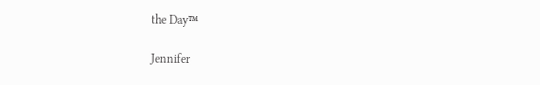the Day™

Jennifer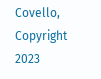Covello, Copyright 2023